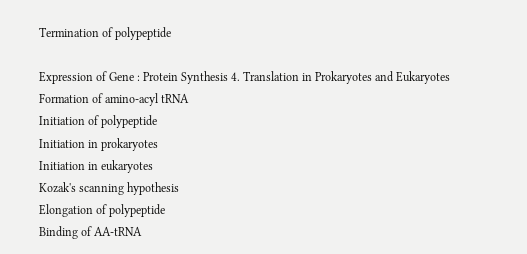Termination of polypeptide

Expression of Gene : Protein Synthesis 4. Translation in Prokaryotes and Eukaryotes
Formation of amino-acyl tRNA
Initiation of polypeptide
Initiation in prokaryotes
Initiation in eukaryotes
Kozak's scanning hypothesis
Elongation of polypeptide
Binding of AA-tRNA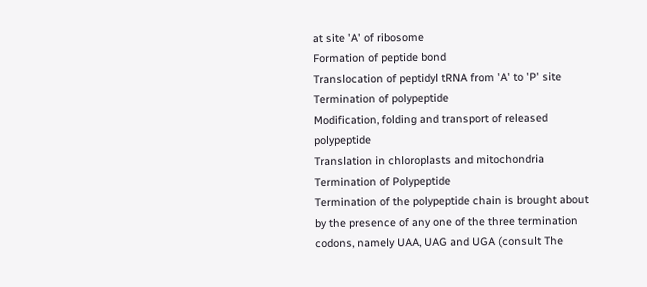at site 'A' of ribosome
Formation of peptide bond
Translocation of peptidyl tRNA from 'A' to 'P' site
Termination of polypeptide
Modification, folding and transport of released polypeptide
Translation in chloroplasts and mitochondria
Termination of Polypeptide
Termination of the polypeptide chain is brought about by the presence of any one of the three termination codons, namely UAA, UAG and UGA (consult The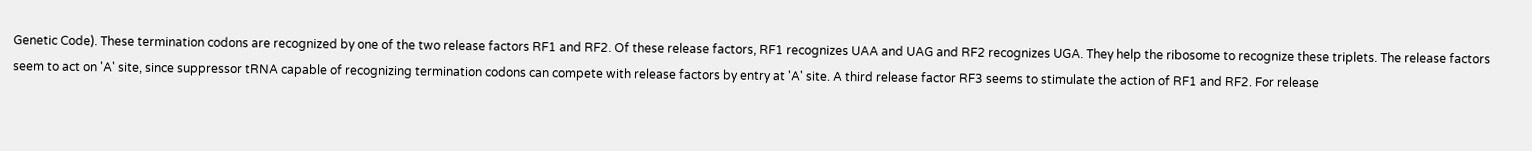Genetic Code). These termination codons are recognized by one of the two release factors RF1 and RF2. Of these release factors, RF1 recognizes UAA and UAG and RF2 recognizes UGA. They help the ribosome to recognize these triplets. The release factors seem to act on 'A' site, since suppressor tRNA capable of recognizing termination codons can compete with release factors by entry at 'A' site. A third release factor RF3 seems to stimulate the action of RF1 and RF2. For release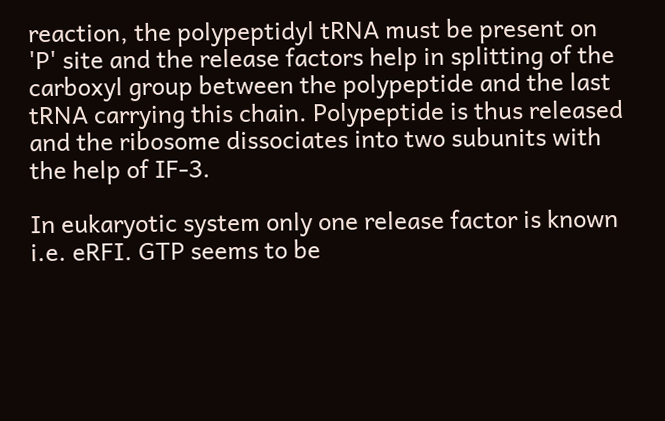reaction, the polypeptidyl tRNA must be present on 'P' site and the release factors help in splitting of the carboxyl group between the polypeptide and the last tRNA carrying this chain. Polypeptide is thus released and the ribosome dissociates into two subunits with the help of IF-3.

In eukaryotic system only one release factor is known i.e. eRFI. GTP seems to be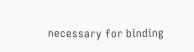necessary for binding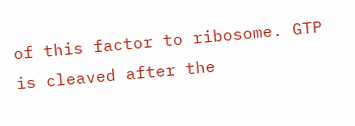of this factor to ribosome. GTP is cleaved after the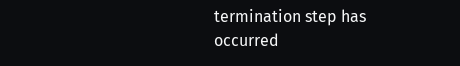termination step has occurred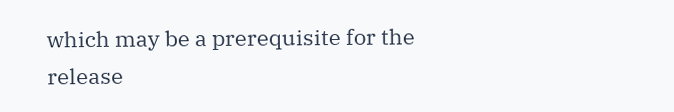which may be a prerequisite for the release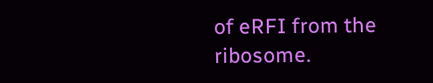of eRFI from the ribosome.